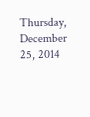Thursday, December 25, 2014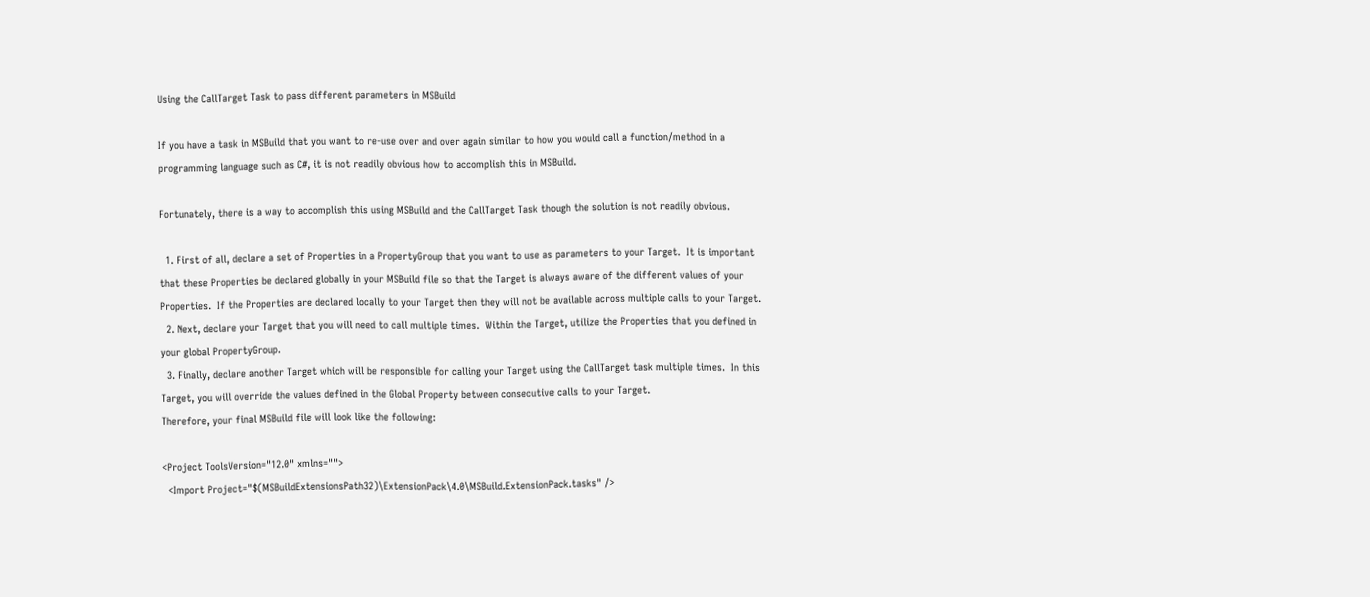Using the CallTarget Task to pass different parameters in MSBuild

If you have a task in MSBuild that you want to re-use over and over again similar to how you would call a function/method in a programming language such as C#, it is not readily obvious how to accomplish this in MSBuild.

Fortunately, there is a way to accomplish this using MSBuild and the CallTarget Task though the solution is not readily obvious.

  1. First of all, declare a set of Properties in a PropertyGroup that you want to use as parameters to your Target.  It is important that these Properties be declared globally in your MSBuild file so that the Target is always aware of the different values of your Properties.  If the Properties are declared locally to your Target then they will not be available across multiple calls to your Target.
  2. Next, declare your Target that you will need to call multiple times.  Within the Target, utilize the Properties that you defined in your global PropertyGroup.
  3. Finally, declare another Target which will be responsible for calling your Target using the CallTarget task multiple times.  In this Target, you will override the values defined in the Global Property between consecutive calls to your Target.
Therefore, your final MSBuild file will look like the following:

<Project ToolsVersion="12.0" xmlns="">
  <Import Project="$(MSBuildExtensionsPath32)\ExtensionPack\4.0\MSBuild.ExtensionPack.tasks" />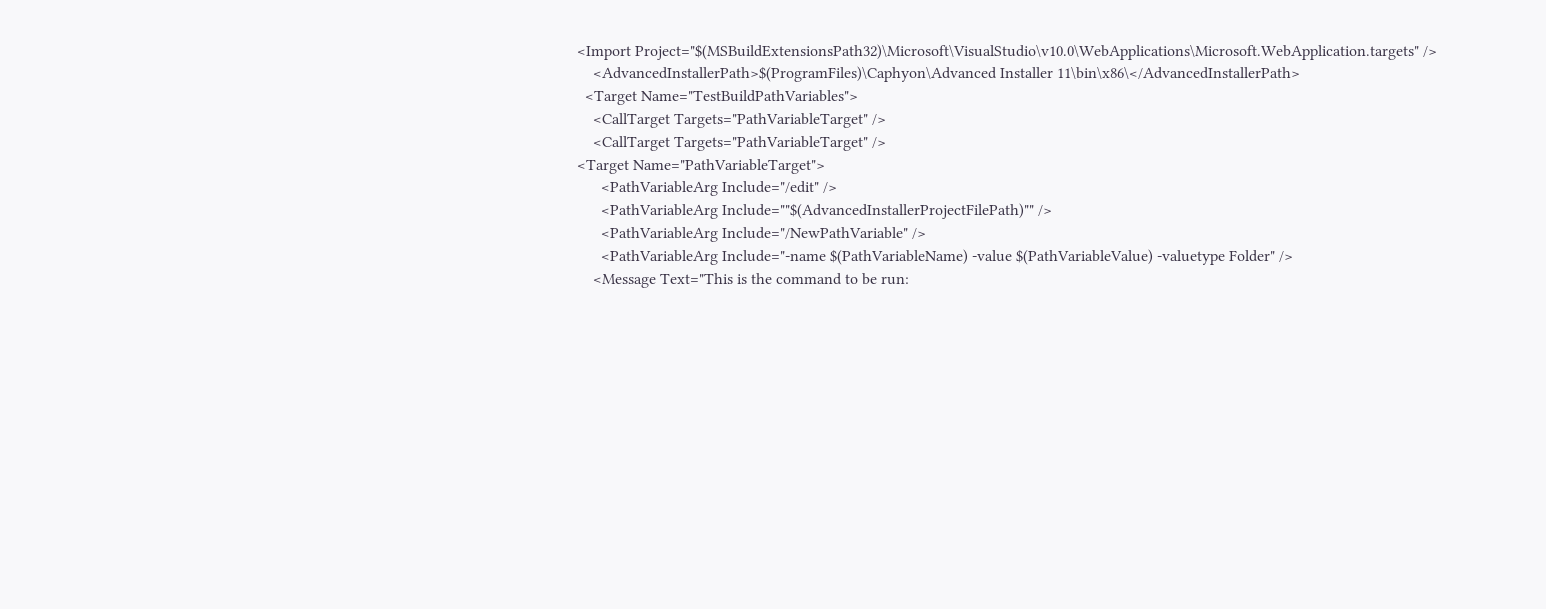<Import Project="$(MSBuildExtensionsPath32)\Microsoft\VisualStudio\v10.0\WebApplications\Microsoft.WebApplication.targets" />
    <AdvancedInstallerPath>$(ProgramFiles)\Caphyon\Advanced Installer 11\bin\x86\</AdvancedInstallerPath>
  <Target Name="TestBuildPathVariables">
    <CallTarget Targets="PathVariableTarget" />
    <CallTarget Targets="PathVariableTarget" />
<Target Name="PathVariableTarget">
      <PathVariableArg Include="/edit" />
      <PathVariableArg Include=""$(AdvancedInstallerProjectFilePath)"" />
      <PathVariableArg Include="/NewPathVariable" />
      <PathVariableArg Include="-name $(PathVariableName) -value $(PathVariableValue) -valuetype Folder" />
    <Message Text="This is the command to be run: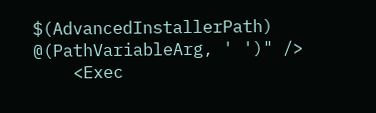$(AdvancedInstallerPath) @(PathVariableArg, ' ')" />
    <Exec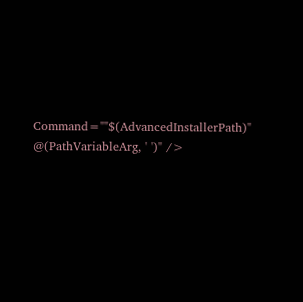Command=""$(AdvancedInstallerPath)" @(PathVariableArg, ' ')" />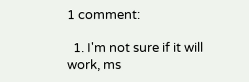1 comment:

  1. I'm not sure if it will work, ms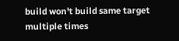build won't build same target multiple times